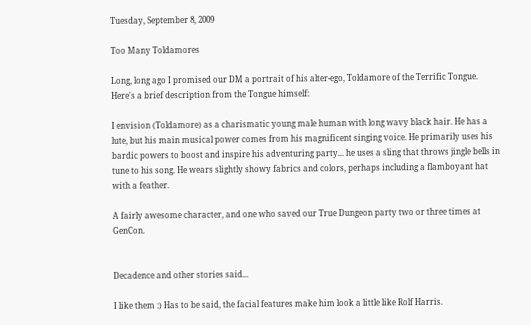Tuesday, September 8, 2009

Too Many Toldamores

Long, long ago I promised our DM a portrait of his alter-ego, Toldamore of the Terrific Tongue. Here's a brief description from the Tongue himself:

I envision (Toldamore) as a charismatic young male human with long wavy black hair. He has a lute, but his main musical power comes from his magnificent singing voice. He primarily uses his bardic powers to boost and inspire his adventuring party... he uses a sling that throws jingle bells in tune to his song. He wears slightly showy fabrics and colors, perhaps including a flamboyant hat with a feather.

A fairly awesome character, and one who saved our True Dungeon party two or three times at GenCon.


Decadence and other stories said...

I like them :) Has to be said, the facial features make him look a little like Rolf Harris.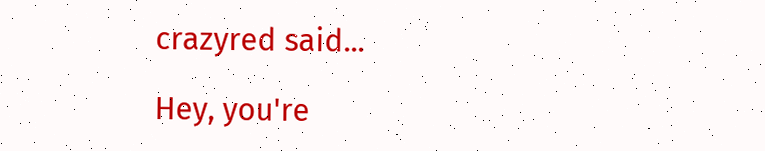crazyred said...

Hey, you're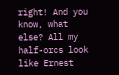right! And you know, what else? All my half-orcs look like Ernest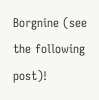Borgnine (see the following post)!